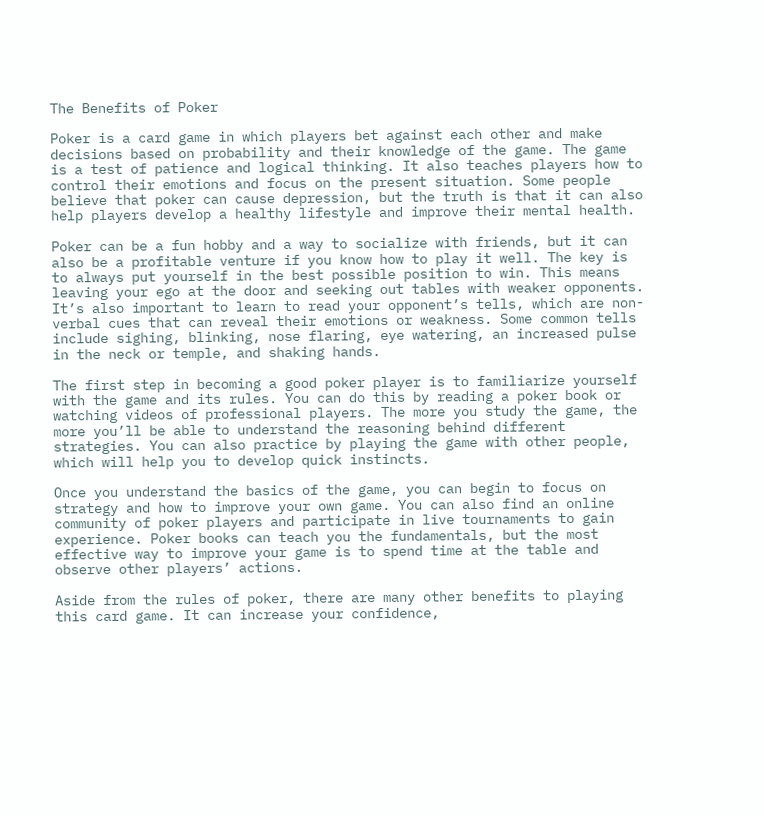The Benefits of Poker

Poker is a card game in which players bet against each other and make decisions based on probability and their knowledge of the game. The game is a test of patience and logical thinking. It also teaches players how to control their emotions and focus on the present situation. Some people believe that poker can cause depression, but the truth is that it can also help players develop a healthy lifestyle and improve their mental health.

Poker can be a fun hobby and a way to socialize with friends, but it can also be a profitable venture if you know how to play it well. The key is to always put yourself in the best possible position to win. This means leaving your ego at the door and seeking out tables with weaker opponents. It’s also important to learn to read your opponent’s tells, which are non-verbal cues that can reveal their emotions or weakness. Some common tells include sighing, blinking, nose flaring, eye watering, an increased pulse in the neck or temple, and shaking hands.

The first step in becoming a good poker player is to familiarize yourself with the game and its rules. You can do this by reading a poker book or watching videos of professional players. The more you study the game, the more you’ll be able to understand the reasoning behind different strategies. You can also practice by playing the game with other people, which will help you to develop quick instincts.

Once you understand the basics of the game, you can begin to focus on strategy and how to improve your own game. You can also find an online community of poker players and participate in live tournaments to gain experience. Poker books can teach you the fundamentals, but the most effective way to improve your game is to spend time at the table and observe other players’ actions.

Aside from the rules of poker, there are many other benefits to playing this card game. It can increase your confidence,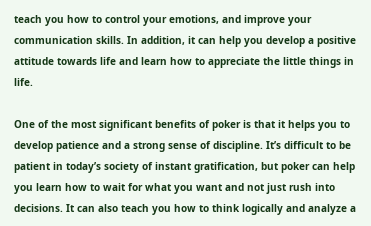teach you how to control your emotions, and improve your communication skills. In addition, it can help you develop a positive attitude towards life and learn how to appreciate the little things in life.

One of the most significant benefits of poker is that it helps you to develop patience and a strong sense of discipline. It’s difficult to be patient in today’s society of instant gratification, but poker can help you learn how to wait for what you want and not just rush into decisions. It can also teach you how to think logically and analyze a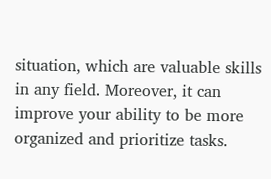situation, which are valuable skills in any field. Moreover, it can improve your ability to be more organized and prioritize tasks.